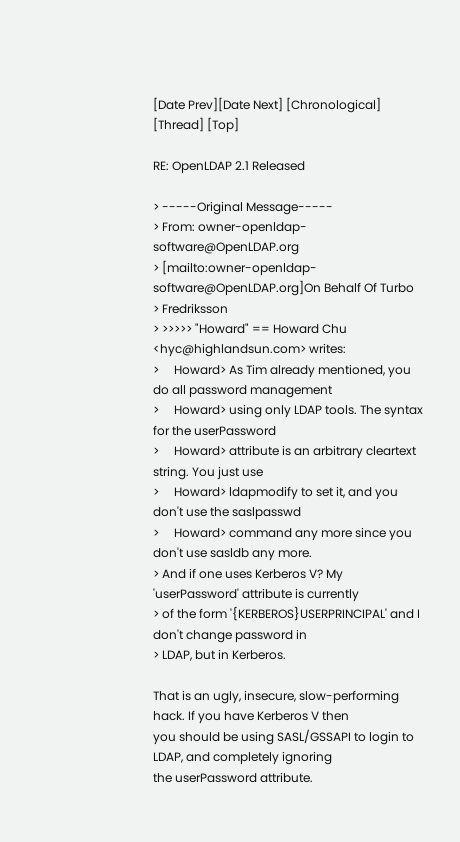[Date Prev][Date Next] [Chronological] [Thread] [Top]

RE: OpenLDAP 2.1 Released

> -----Original Message-----
> From: owner-openldap-software@OpenLDAP.org
> [mailto:owner-openldap-software@OpenLDAP.org]On Behalf Of Turbo
> Fredriksson
> >>>>> "Howard" == Howard Chu <hyc@highlandsun.com> writes:
>     Howard> As Tim already mentioned, you do all password management
>     Howard> using only LDAP tools. The syntax for the userPassword
>     Howard> attribute is an arbitrary cleartext string. You just use
>     Howard> ldapmodify to set it, and you don't use the saslpasswd
>     Howard> command any more since you don't use sasldb any more.
> And if one uses Kerberos V? My 'userPassword' attribute is currently
> of the form '{KERBEROS}USERPRINCIPAL' and I don't change password in
> LDAP, but in Kerberos.

That is an ugly, insecure, slow-performing hack. If you have Kerberos V then
you should be using SASL/GSSAPI to login to LDAP, and completely ignoring
the userPassword attribute.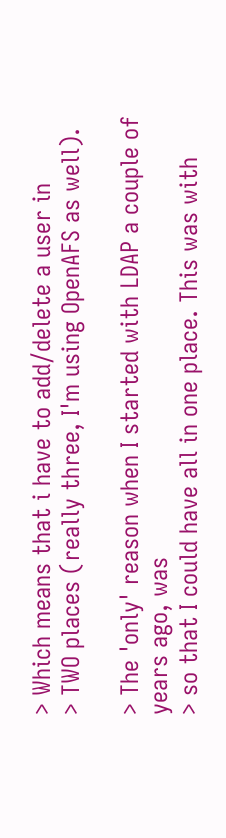> Which means that i have to add/delete a user in
> TWO places (really three, I'm using OpenAFS as well).

> The 'only' reason when I started with LDAP a couple of years ago, was
> so that I could have all in one place. This was with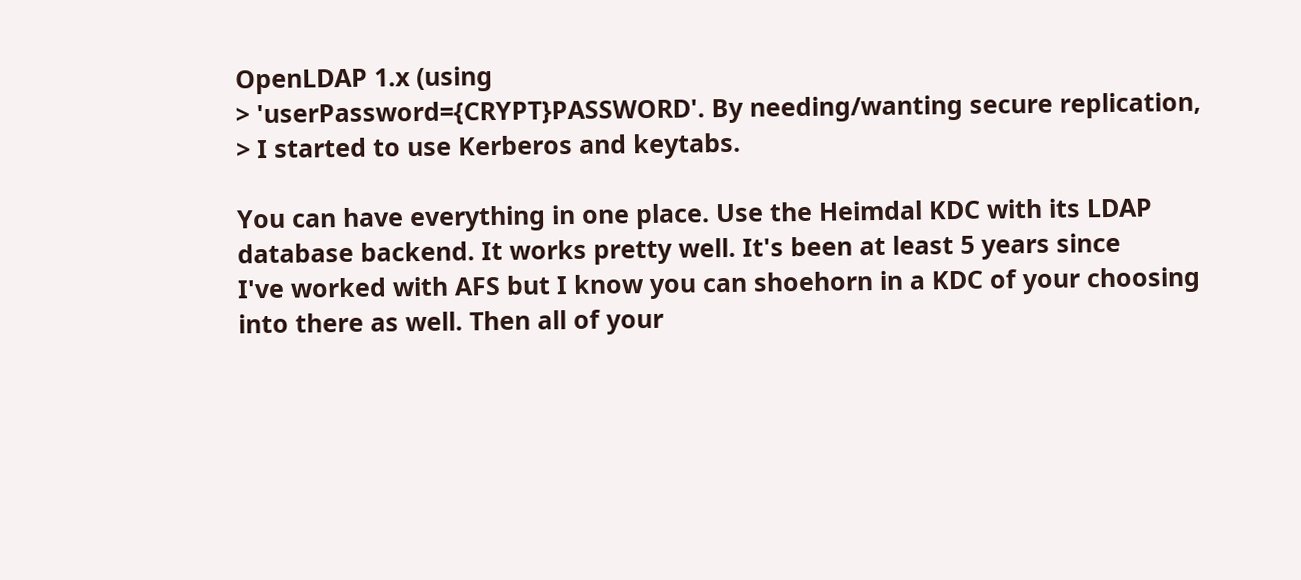OpenLDAP 1.x (using
> 'userPassword={CRYPT}PASSWORD'. By needing/wanting secure replication,
> I started to use Kerberos and keytabs.

You can have everything in one place. Use the Heimdal KDC with its LDAP
database backend. It works pretty well. It's been at least 5 years since
I've worked with AFS but I know you can shoehorn in a KDC of your choosing
into there as well. Then all of your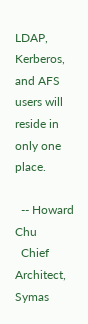LDAP, Kerberos, and AFS users will
reside in only one place.

  -- Howard Chu
  Chief Architect, Symas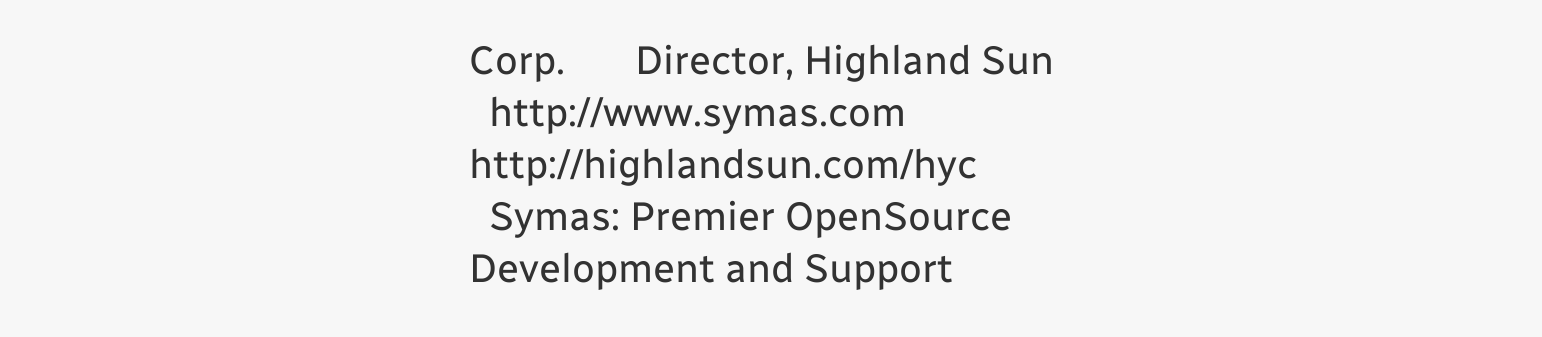Corp.       Director, Highland Sun
  http://www.symas.com               http://highlandsun.com/hyc
  Symas: Premier OpenSource Development and Support